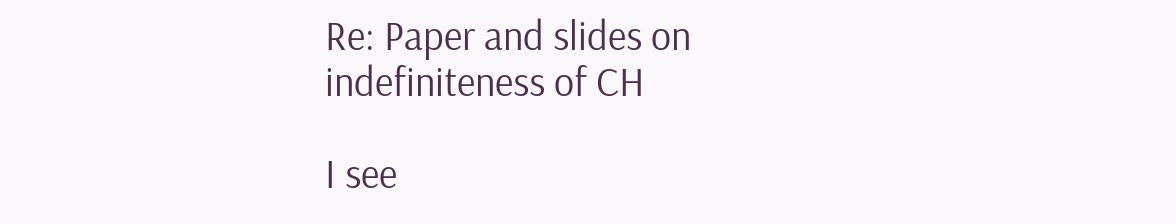Re: Paper and slides on indefiniteness of CH

I see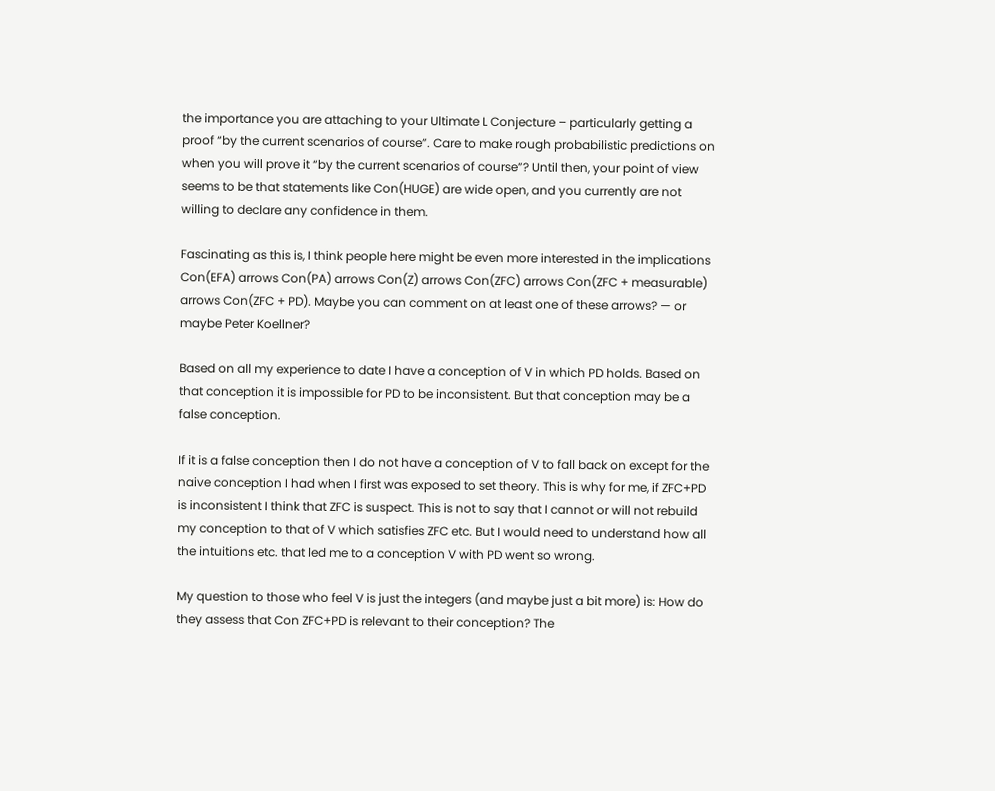the importance you are attaching to your Ultimate L Conjecture – particularly getting a proof “by the current scenarios of course”. Care to make rough probabilistic predictions on when you will prove it “by the current scenarios of course”? Until then, your point of view seems to be that statements like Con(HUGE) are wide open, and you currently are not willing to declare any confidence in them.

Fascinating as this is, I think people here might be even more interested in the implications Con(EFA) arrows Con(PA) arrows Con(Z) arrows Con(ZFC) arrows Con(ZFC + measurable) arrows Con(ZFC + PD). Maybe you can comment on at least one of these arrows? — or maybe Peter Koellner?

Based on all my experience to date I have a conception of V in which PD holds. Based on that conception it is impossible for PD to be inconsistent. But that conception may be a false conception.

If it is a false conception then I do not have a conception of V to fall back on except for the naive conception I had when I first was exposed to set theory. This is why for me, if ZFC+PD is inconsistent I think that ZFC is suspect. This is not to say that I cannot or will not rebuild my conception to that of V which satisfies ZFC etc. But I would need to understand how all the intuitions etc. that led me to a conception V with PD went so wrong.

My question to those who feel V is just the integers (and maybe just a bit more) is: How do they assess that Con ZFC+PD is relevant to their conception? The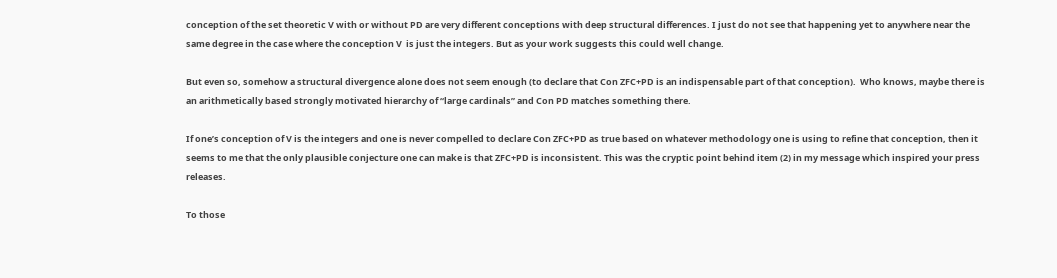conception of the set theoretic V with or without PD are very different conceptions with deep structural differences. I just do not see that happening yet to anywhere near the same degree in the case where the conception V  is just the integers. But as your work suggests this could well change.

But even so, somehow a structural divergence alone does not seem enough (to declare that Con ZFC+PD is an indispensable part of that conception).  Who knows, maybe there is an arithmetically based strongly motivated hierarchy of “large cardinals” and Con PD matches something there.

If one’s conception of V is the integers and one is never compelled to declare Con ZFC+PD as true based on whatever methodology one is using to refine that conception, then it seems to me that the only plausible conjecture one can make is that ZFC+PD is inconsistent. This was the cryptic point behind item (2) in my message which inspired your press releases.

To those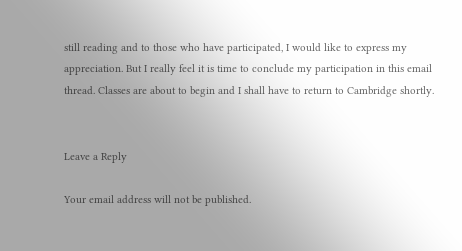still reading and to those who have participated, I would like to express my appreciation. But I really feel it is time to conclude my participation in this email thread. Classes are about to begin and I shall have to return to Cambridge shortly.


Leave a Reply

Your email address will not be published.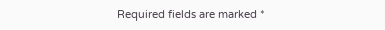Required fields are marked *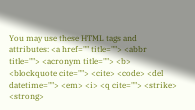You may use these HTML tags and attributes: <a href="" title=""> <abbr title=""> <acronym title=""> <b> <blockquote cite=""> <cite> <code> <del datetime=""> <em> <i> <q cite=""> <strike> <strong>